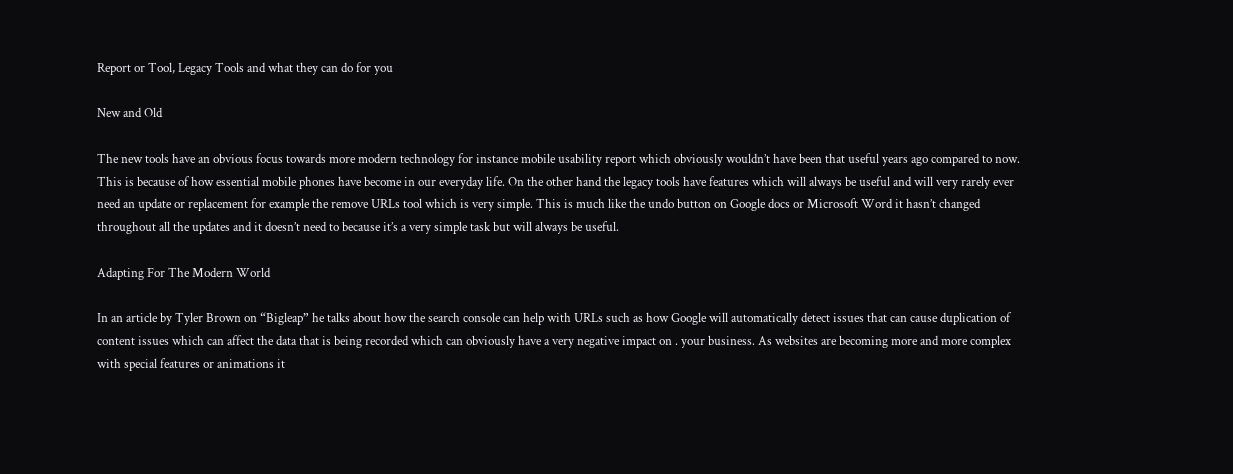Report or Tool, Legacy Tools and what they can do for you

New and Old

The new tools have an obvious focus towards more modern technology for instance mobile usability report which obviously wouldn’t have been that useful years ago compared to now. This is because of how essential mobile phones have become in our everyday life. On the other hand the legacy tools have features which will always be useful and will very rarely ever need an update or replacement for example the remove URLs tool which is very simple. This is much like the undo button on Google docs or Microsoft Word it hasn’t changed throughout all the updates and it doesn’t need to because it’s a very simple task but will always be useful.

Adapting For The Modern World

In an article by Tyler Brown on “Bigleap” he talks about how the search console can help with URLs such as how Google will automatically detect issues that can cause duplication of content issues which can affect the data that is being recorded which can obviously have a very negative impact on . your business. As websites are becoming more and more complex with special features or animations it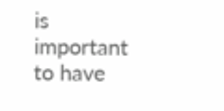is important to have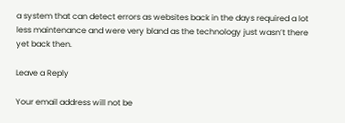a system that can detect errors as websites back in the days required a lot less maintenance and were very bland as the technology just wasn’t there yet back then.

Leave a Reply

Your email address will not be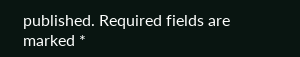published. Required fields are marked *